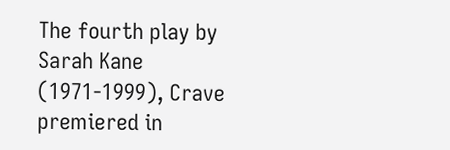The fourth play by Sarah Kane (1971-1999), Crave premiered in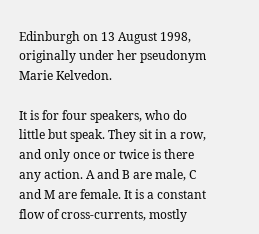Edinburgh on 13 August 1998, originally under her pseudonym Marie Kelvedon.

It is for four speakers, who do little but speak. They sit in a row, and only once or twice is there any action. A and B are male, C and M are female. It is a constant flow of cross-currents, mostly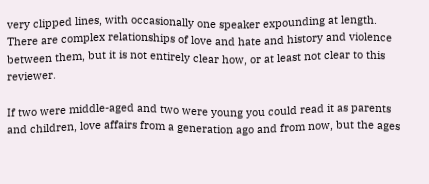very clipped lines, with occasionally one speaker expounding at length. There are complex relationships of love and hate and history and violence between them, but it is not entirely clear how, or at least not clear to this reviewer.

If two were middle-aged and two were young you could read it as parents and children, love affairs from a generation ago and from now, but the ages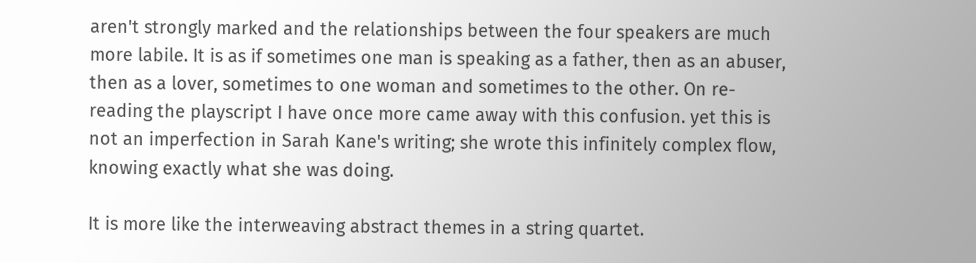aren't strongly marked and the relationships between the four speakers are much more labile. It is as if sometimes one man is speaking as a father, then as an abuser, then as a lover, sometimes to one woman and sometimes to the other. On re-reading the playscript I have once more came away with this confusion. yet this is not an imperfection in Sarah Kane's writing; she wrote this infinitely complex flow, knowing exactly what she was doing.

It is more like the interweaving abstract themes in a string quartet.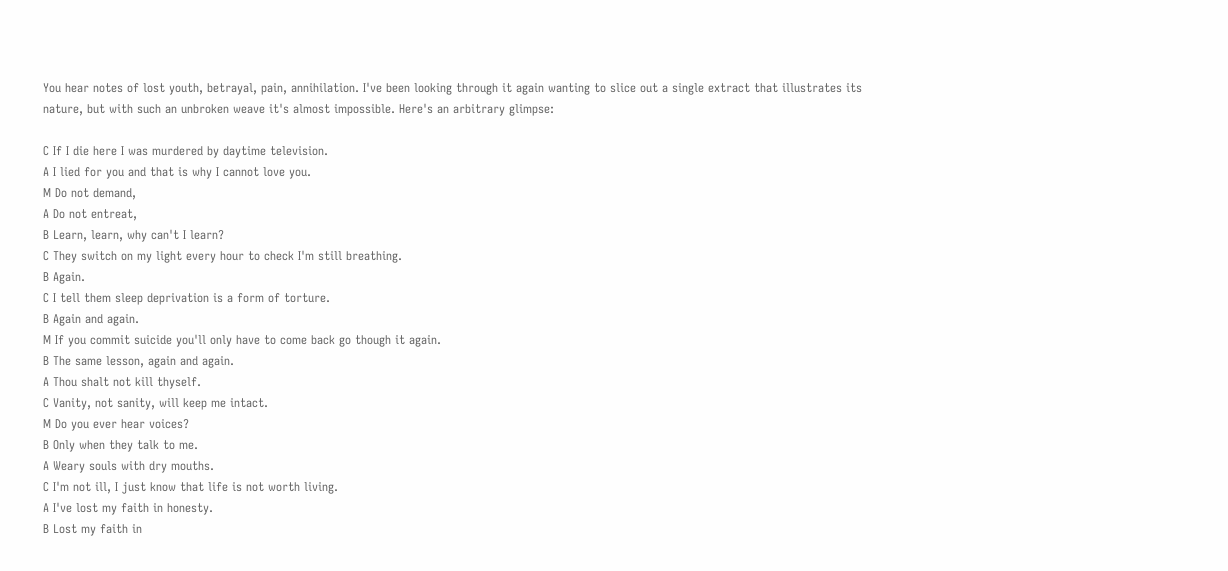You hear notes of lost youth, betrayal, pain, annihilation. I've been looking through it again wanting to slice out a single extract that illustrates its nature, but with such an unbroken weave it's almost impossible. Here's an arbitrary glimpse:

C If I die here I was murdered by daytime television.
A I lied for you and that is why I cannot love you.
M Do not demand,
A Do not entreat,
B Learn, learn, why can't I learn?
C They switch on my light every hour to check I'm still breathing.
B Again.
C I tell them sleep deprivation is a form of torture.
B Again and again.
M If you commit suicide you'll only have to come back go though it again.
B The same lesson, again and again.
A Thou shalt not kill thyself.
C Vanity, not sanity, will keep me intact.
M Do you ever hear voices?
B Only when they talk to me.
A Weary souls with dry mouths.
C I'm not ill, I just know that life is not worth living.
A I've lost my faith in honesty.
B Lost my faith in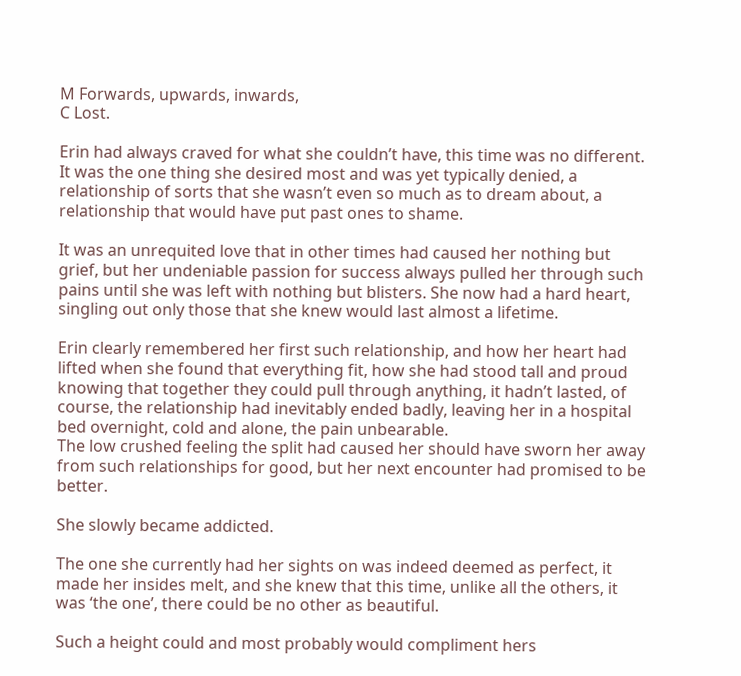M Forwards, upwards, inwards,
C Lost.

Erin had always craved for what she couldn’t have, this time was no different. It was the one thing she desired most and was yet typically denied, a relationship of sorts that she wasn’t even so much as to dream about, a relationship that would have put past ones to shame.

It was an unrequited love that in other times had caused her nothing but grief, but her undeniable passion for success always pulled her through such pains until she was left with nothing but blisters. She now had a hard heart, singling out only those that she knew would last almost a lifetime.

Erin clearly remembered her first such relationship, and how her heart had lifted when she found that everything fit, how she had stood tall and proud knowing that together they could pull through anything, it hadn’t lasted, of course, the relationship had inevitably ended badly, leaving her in a hospital bed overnight, cold and alone, the pain unbearable.
The low crushed feeling the split had caused her should have sworn her away from such relationships for good, but her next encounter had promised to be better.

She slowly became addicted.

The one she currently had her sights on was indeed deemed as perfect, it made her insides melt, and she knew that this time, unlike all the others, it was ‘the one’, there could be no other as beautiful.

Such a height could and most probably would compliment hers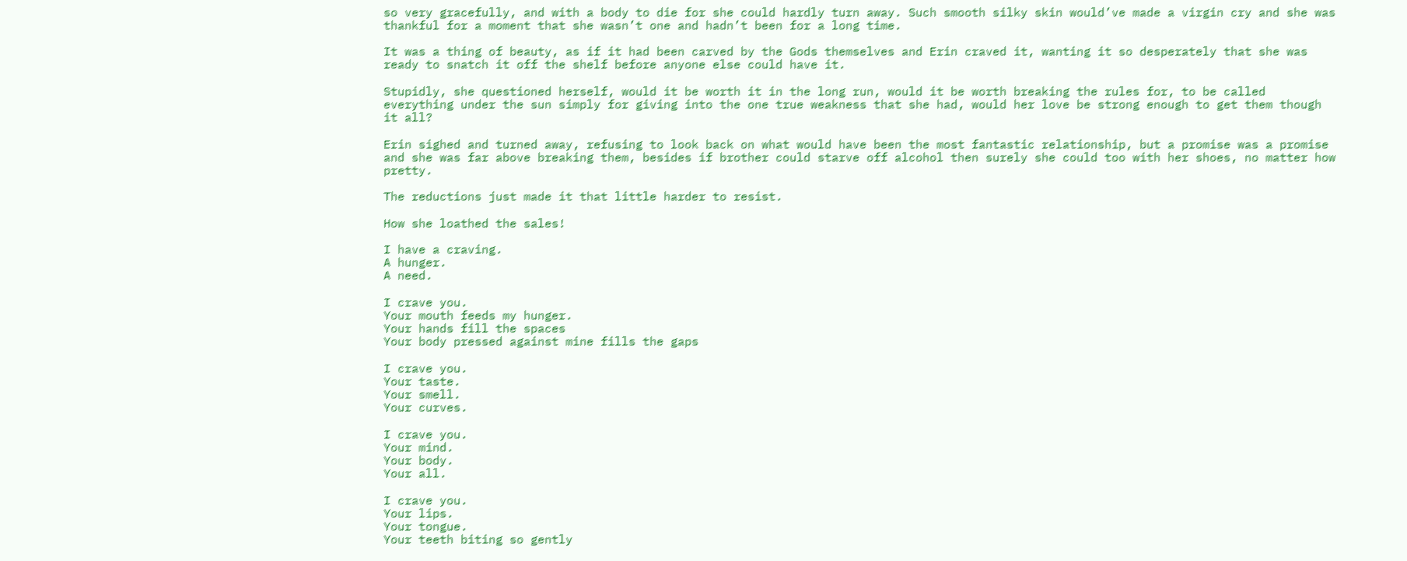so very gracefully, and with a body to die for she could hardly turn away. Such smooth silky skin would’ve made a virgin cry and she was thankful for a moment that she wasn’t one and hadn’t been for a long time.

It was a thing of beauty, as if it had been carved by the Gods themselves and Erin craved it, wanting it so desperately that she was ready to snatch it off the shelf before anyone else could have it.

Stupidly, she questioned herself, would it be worth it in the long run, would it be worth breaking the rules for, to be called everything under the sun simply for giving into the one true weakness that she had, would her love be strong enough to get them though it all?

Erin sighed and turned away, refusing to look back on what would have been the most fantastic relationship, but a promise was a promise and she was far above breaking them, besides if brother could starve off alcohol then surely she could too with her shoes, no matter how pretty.

The reductions just made it that little harder to resist.

How she loathed the sales!

I have a craving.
A hunger.
A need.

I crave you.
Your mouth feeds my hunger.
Your hands fill the spaces
Your body pressed against mine fills the gaps

I crave you.
Your taste.
Your smell.
Your curves.

I crave you.
Your mind.
Your body.
Your all.

I crave you.
Your lips.
Your tongue.
Your teeth biting so gently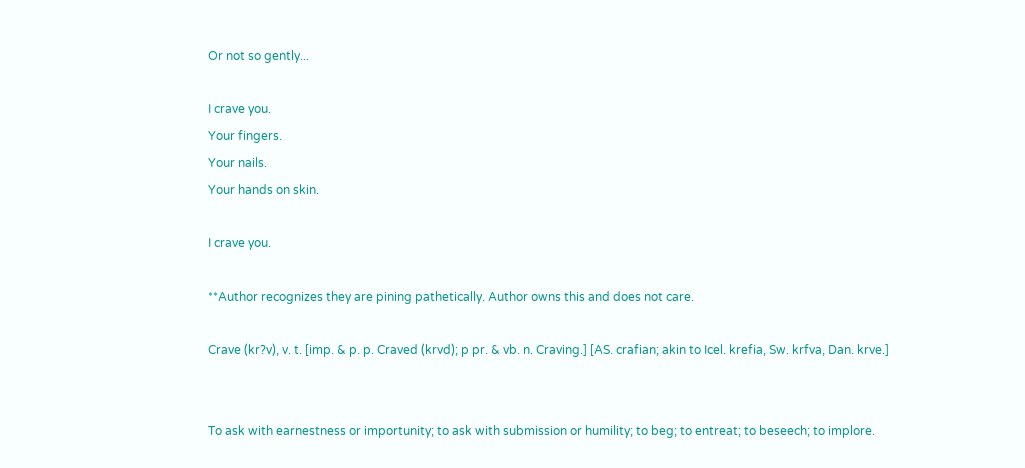Or not so gently...

I crave you.
Your fingers.
Your nails.
Your hands on skin.

I crave you.

**Author recognizes they are pining pathetically. Author owns this and does not care.

Crave (kr?v), v. t. [imp. & p. p. Craved (krvd); p pr. & vb. n. Craving.] [AS. crafian; akin to Icel. krefia, Sw. krfva, Dan. krve.]


To ask with earnestness or importunity; to ask with submission or humility; to beg; to entreat; to beseech; to implore.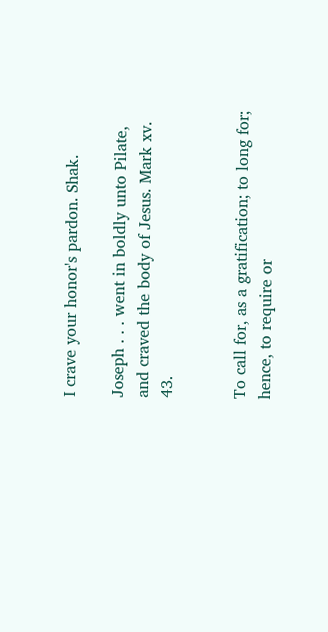I crave your honor's pardon. Shak.

Joseph . . . went in boldly unto Pilate, and craved the body of Jesus. Mark xv. 43.


To call for, as a gratification; to long for; hence, to require or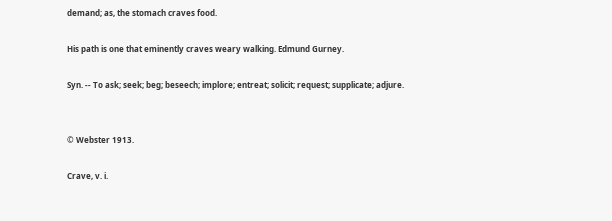demand; as, the stomach craves food.

His path is one that eminently craves weary walking. Edmund Gurney.

Syn. -- To ask; seek; beg; beseech; implore; entreat; solicit; request; supplicate; adjure.


© Webster 1913.

Crave, v. i.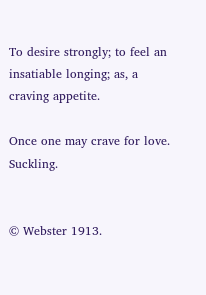To desire strongly; to feel an insatiable longing; as, a craving appetite.

Once one may crave for love. Suckling.


© Webster 1913.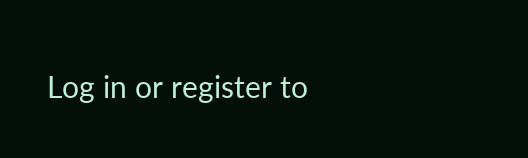Log in or register to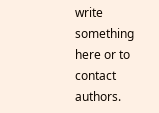write something here or to contact authors.